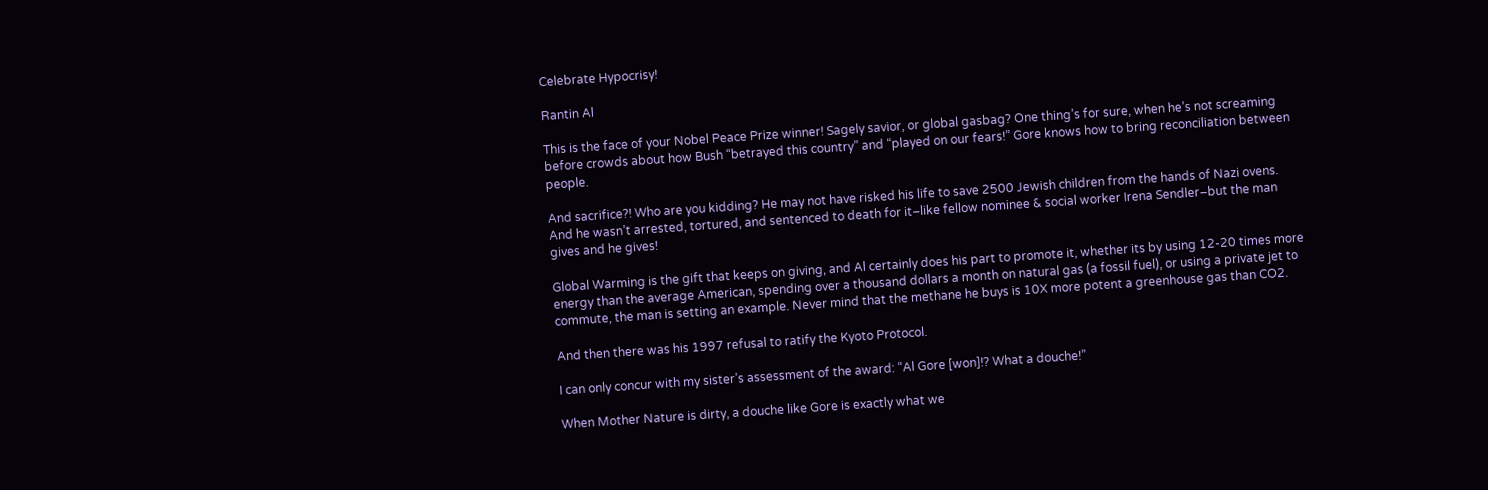Celebrate Hypocrisy!

Rantin Al

This is the face of your Nobel Peace Prize winner! Sagely savior, or global gasbag? One thing’s for sure, when he’s not screaming before crowds about how Bush “betrayed this country” and “played on our fears!” Gore knows how to bring reconciliation between people.

And sacrifice?! Who are you kidding? He may not have risked his life to save 2500 Jewish children from the hands of Nazi ovens. And he wasn’t arrested, tortured, and sentenced to death for it–like fellow nominee & social worker Irena Sendler–but the man gives and he gives!

Global Warming is the gift that keeps on giving, and Al certainly does his part to promote it, whether its by using 12-20 times more energy than the average American, spending over a thousand dollars a month on natural gas (a fossil fuel), or using a private jet to commute, the man is setting an example. Never mind that the methane he buys is 10X more potent a greenhouse gas than CO2.

And then there was his 1997 refusal to ratify the Kyoto Protocol.

I can only concur with my sister’s assessment of the award: “Al Gore [won]!? What a douche!”

When Mother Nature is dirty, a douche like Gore is exactly what we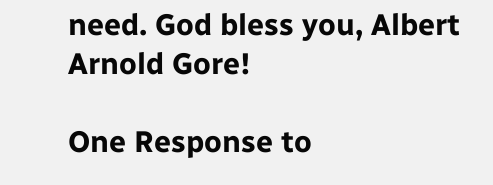need. God bless you, Albert Arnold Gore!

One Response to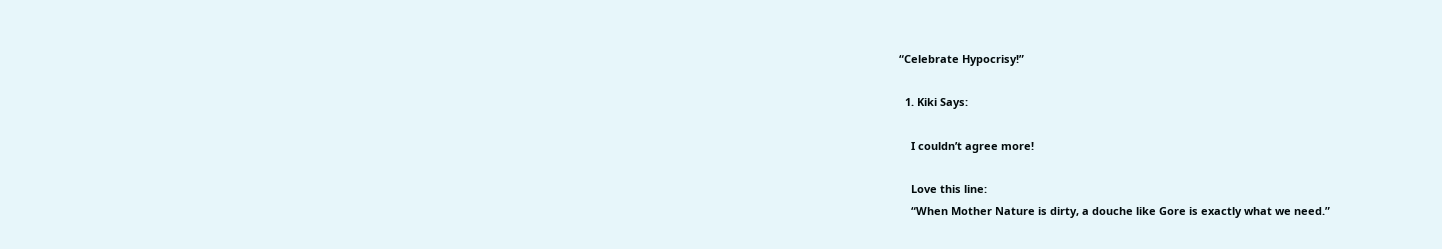“Celebrate Hypocrisy!”

  1. Kiki Says:

    I couldn’t agree more!

    Love this line:
    “When Mother Nature is dirty, a douche like Gore is exactly what we need.”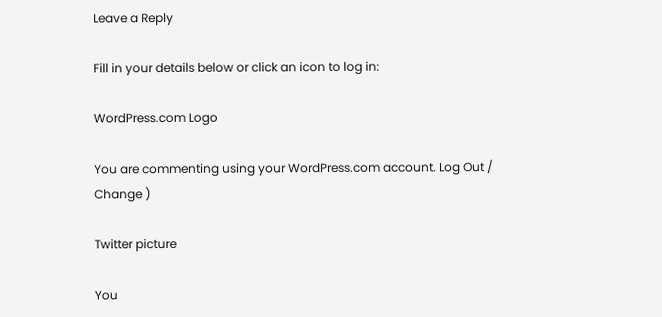Leave a Reply

Fill in your details below or click an icon to log in:

WordPress.com Logo

You are commenting using your WordPress.com account. Log Out / Change )

Twitter picture

You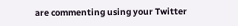are commenting using your Twitter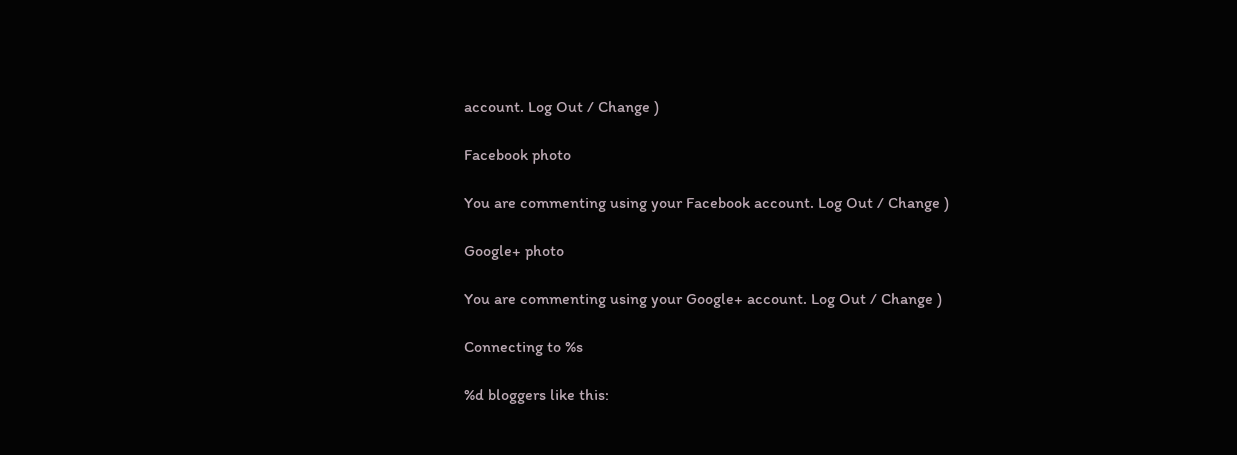account. Log Out / Change )

Facebook photo

You are commenting using your Facebook account. Log Out / Change )

Google+ photo

You are commenting using your Google+ account. Log Out / Change )

Connecting to %s

%d bloggers like this: